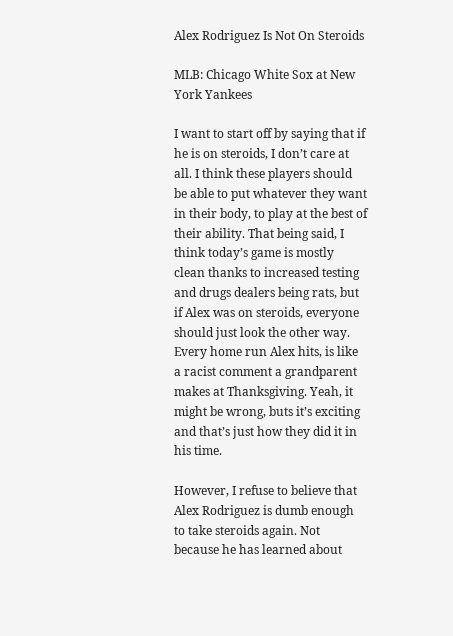Alex Rodriguez Is Not On Steroids

MLB: Chicago White Sox at New York Yankees

I want to start off by saying that if he is on steroids, I don’t care at all. I think these players should be able to put whatever they want in their body, to play at the best of their ability. That being said, I think today’s game is mostly clean thanks to increased testing and drugs dealers being rats, but if Alex was on steroids, everyone should just look the other way. Every home run Alex hits, is like a racist comment a grandparent makes at Thanksgiving. Yeah, it might be wrong, buts it’s exciting and that’s just how they did it in his time.

However, I refuse to believe that Alex Rodriguez is dumb enough to take steroids again. Not because he has learned about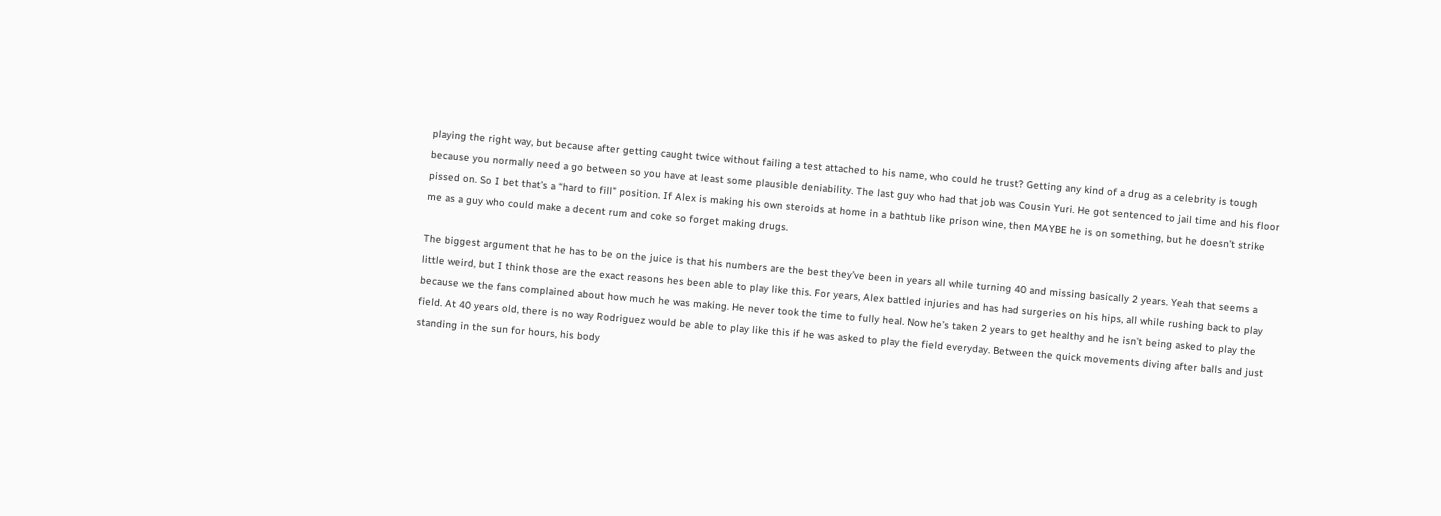playing the right way, but because after getting caught twice without failing a test attached to his name, who could he trust? Getting any kind of a drug as a celebrity is tough because you normally need a go between so you have at least some plausible deniability. The last guy who had that job was Cousin Yuri. He got sentenced to jail time and his floor pissed on. So I bet that’s a “hard to fill” position. If Alex is making his own steroids at home in a bathtub like prison wine, then MAYBE he is on something, but he doesn’t strike me as a guy who could make a decent rum and coke so forget making drugs.

The biggest argument that he has to be on the juice is that his numbers are the best they’ve been in years all while turning 40 and missing basically 2 years. Yeah that seems a little weird, but I think those are the exact reasons hes been able to play like this. For years, Alex battled injuries and has had surgeries on his hips, all while rushing back to play because we the fans complained about how much he was making. He never took the time to fully heal. Now he’s taken 2 years to get healthy and he isn’t being asked to play the field. At 40 years old, there is no way Rodriguez would be able to play like this if he was asked to play the field everyday. Between the quick movements diving after balls and just standing in the sun for hours, his body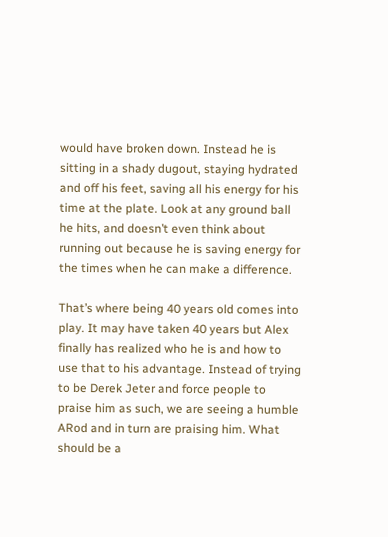would have broken down. Instead he is sitting in a shady dugout, staying hydrated and off his feet, saving all his energy for his time at the plate. Look at any ground ball he hits, and doesn’t even think about running out because he is saving energy for the times when he can make a difference.

That’s where being 40 years old comes into play. It may have taken 40 years but Alex finally has realized who he is and how to use that to his advantage. Instead of trying to be Derek Jeter and force people to praise him as such, we are seeing a humble ARod and in turn are praising him. What should be a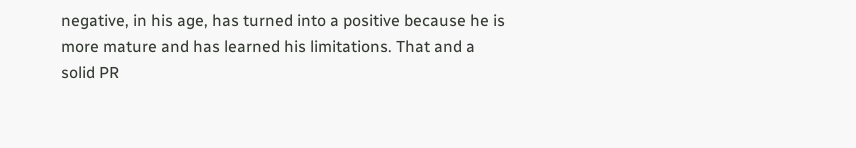negative, in his age, has turned into a positive because he is more mature and has learned his limitations. That and a solid PR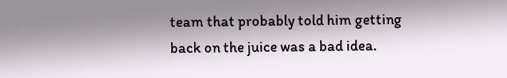team that probably told him getting back on the juice was a bad idea.